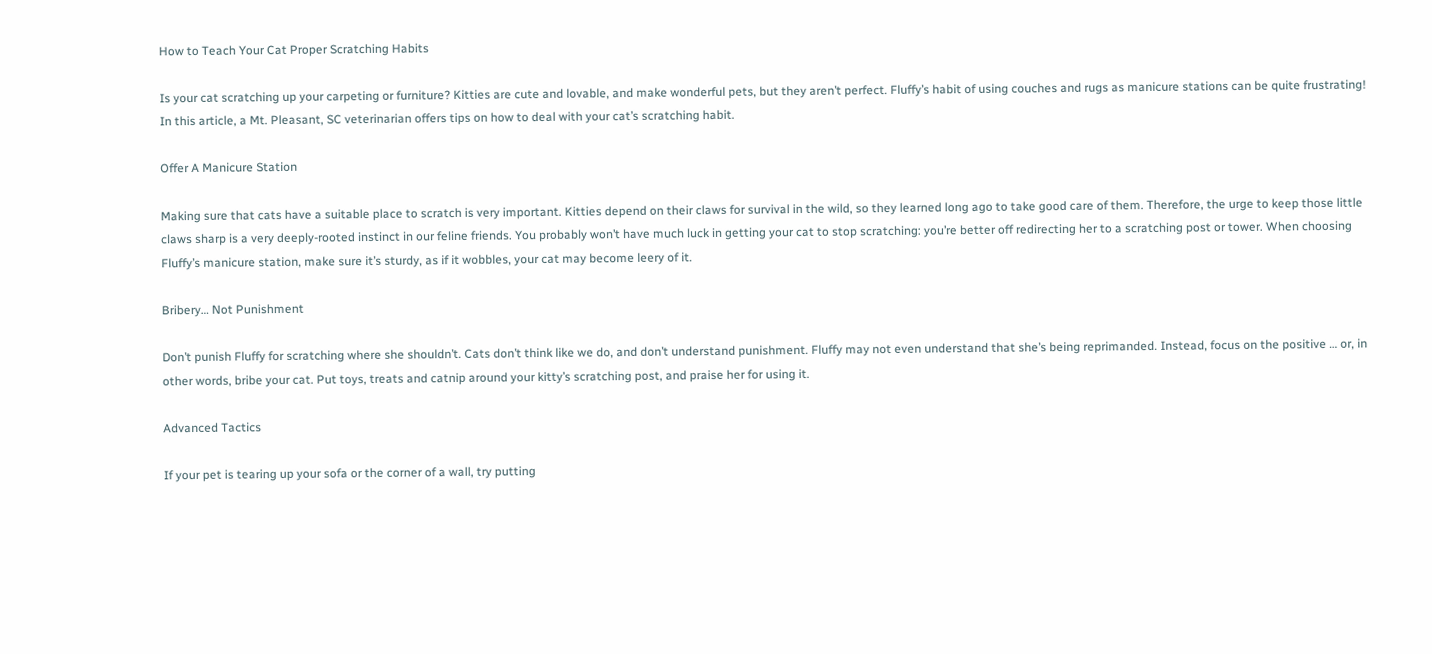How to Teach Your Cat Proper Scratching Habits

Is your cat scratching up your carpeting or furniture? Kitties are cute and lovable, and make wonderful pets, but they aren’t perfect. Fluffy’s habit of using couches and rugs as manicure stations can be quite frustrating! In this article, a Mt. Pleasant, SC veterinarian offers tips on how to deal with your cat’s scratching habit.

Offer A Manicure Station

Making sure that cats have a suitable place to scratch is very important. Kitties depend on their claws for survival in the wild, so they learned long ago to take good care of them. Therefore, the urge to keep those little claws sharp is a very deeply-rooted instinct in our feline friends. You probably won’t have much luck in getting your cat to stop scratching: you’re better off redirecting her to a scratching post or tower. When choosing Fluffy’s manicure station, make sure it’s sturdy, as if it wobbles, your cat may become leery of it.

Bribery… Not Punishment

Don’t punish Fluffy for scratching where she shouldn’t. Cats don’t think like we do, and don’t understand punishment. Fluffy may not even understand that she’s being reprimanded. Instead, focus on the positive … or, in other words, bribe your cat. Put toys, treats and catnip around your kitty’s scratching post, and praise her for using it.

Advanced Tactics

If your pet is tearing up your sofa or the corner of a wall, try putting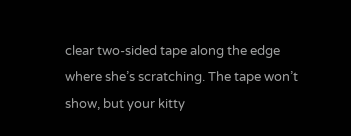clear two-sided tape along the edge where she’s scratching. The tape won’t show, but your kitty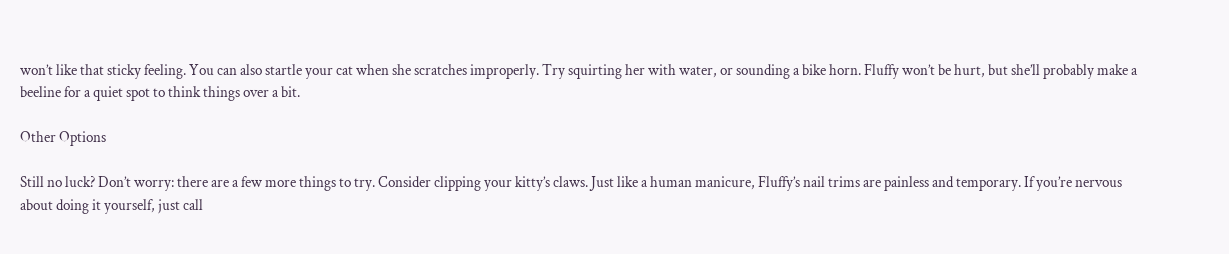won’t like that sticky feeling. You can also startle your cat when she scratches improperly. Try squirting her with water, or sounding a bike horn. Fluffy won’t be hurt, but she’ll probably make a beeline for a quiet spot to think things over a bit.

Other Options

Still no luck? Don’t worry: there are a few more things to try. Consider clipping your kitty’s claws. Just like a human manicure, Fluffy’s nail trims are painless and temporary. If you’re nervous about doing it yourself, just call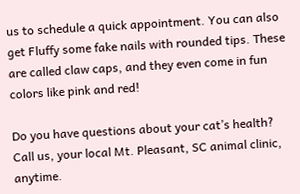us to schedule a quick appointment. You can also get Fluffy some fake nails with rounded tips. These are called claw caps, and they even come in fun colors like pink and red!

Do you have questions about your cat’s health? Call us, your local Mt. Pleasant, SC animal clinic, anytime.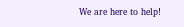We are here to help!